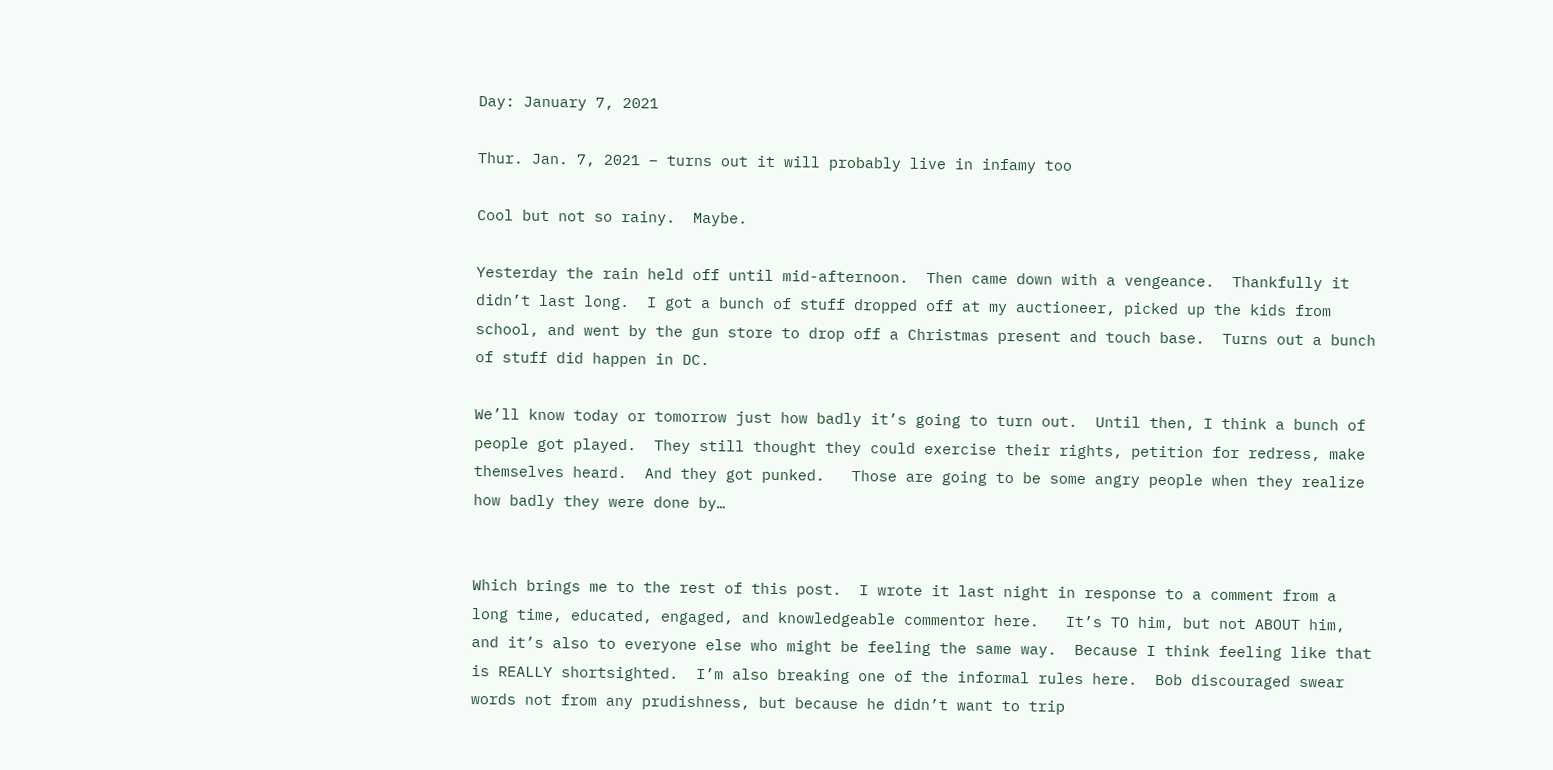Day: January 7, 2021

Thur. Jan. 7, 2021 – turns out it will probably live in infamy too

Cool but not so rainy.  Maybe.

Yesterday the rain held off until mid-afternoon.  Then came down with a vengeance.  Thankfully it didn’t last long.  I got a bunch of stuff dropped off at my auctioneer, picked up the kids from school, and went by the gun store to drop off a Christmas present and touch base.  Turns out a bunch of stuff did happen in DC.

We’ll know today or tomorrow just how badly it’s going to turn out.  Until then, I think a bunch of people got played.  They still thought they could exercise their rights, petition for redress, make themselves heard.  And they got punked.   Those are going to be some angry people when they realize how badly they were done by…


Which brings me to the rest of this post.  I wrote it last night in response to a comment from a long time, educated, engaged, and knowledgeable commentor here.   It’s TO him, but not ABOUT him, and it’s also to everyone else who might be feeling the same way.  Because I think feeling like that is REALLY shortsighted.  I’m also breaking one of the informal rules here.  Bob discouraged swear words not from any prudishness, but because he didn’t want to trip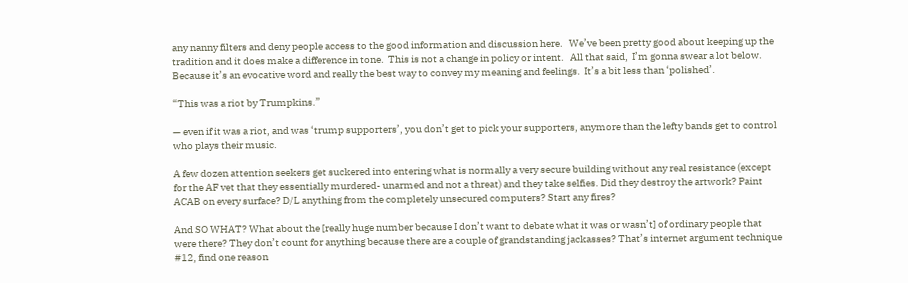any nanny filters and deny people access to the good information and discussion here.   We’ve been pretty good about keeping up the tradition and it does make a difference in tone.  This is not a change in policy or intent.   All that said,  I’m gonna swear a lot below.  Because it’s an evocative word and really the best way to convey my meaning and feelings.  It’s a bit less than ‘polished’.

“This was a riot by Trumpkins.”

— even if it was a riot, and was ‘trump supporters’, you don’t get to pick your supporters, anymore than the lefty bands get to control who plays their music.

A few dozen attention seekers get suckered into entering what is normally a very secure building without any real resistance (except for the AF vet that they essentially murdered- unarmed and not a threat) and they take selfies. Did they destroy the artwork? Paint ACAB on every surface? D/L anything from the completely unsecured computers? Start any fires?

And SO WHAT? What about the [really huge number because I don’t want to debate what it was or wasn’t] of ordinary people that were there? They don’t count for anything because there are a couple of grandstanding jackasses? That’s internet argument technique #12, find one reason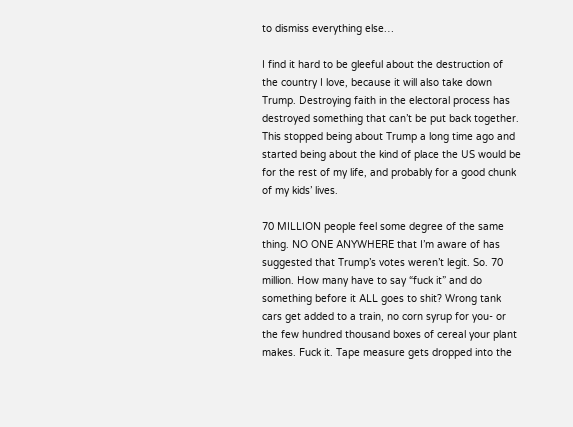to dismiss everything else…

I find it hard to be gleeful about the destruction of the country I love, because it will also take down Trump. Destroying faith in the electoral process has destroyed something that can’t be put back together. This stopped being about Trump a long time ago and started being about the kind of place the US would be for the rest of my life, and probably for a good chunk of my kids’ lives.

70 MILLION people feel some degree of the same thing. NO ONE ANYWHERE that I’m aware of has suggested that Trump’s votes weren’t legit. So. 70 million. How many have to say “fuck it” and do something before it ALL goes to shit? Wrong tank cars get added to a train, no corn syrup for you- or the few hundred thousand boxes of cereal your plant makes. Fuck it. Tape measure gets dropped into the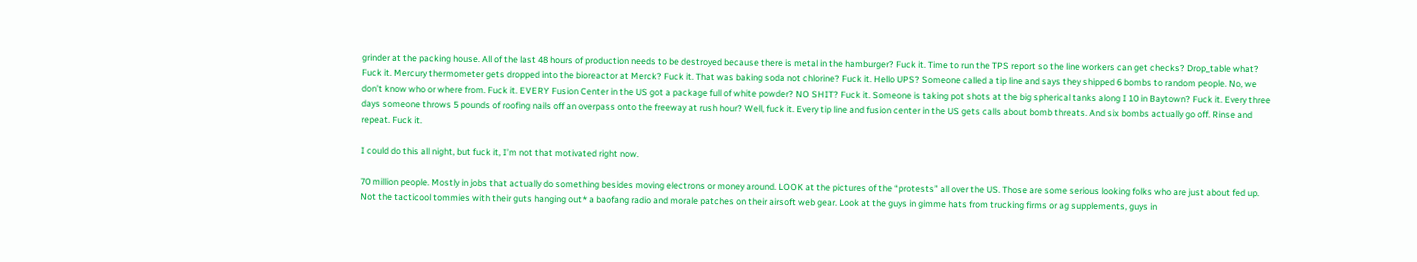grinder at the packing house. All of the last 48 hours of production needs to be destroyed because there is metal in the hamburger? Fuck it. Time to run the TPS report so the line workers can get checks? Drop_table what? Fuck it. Mercury thermometer gets dropped into the bioreactor at Merck? Fuck it. That was baking soda not chlorine? Fuck it. Hello UPS? Someone called a tip line and says they shipped 6 bombs to random people. No, we don’t know who or where from. Fuck it. EVERY Fusion Center in the US got a package full of white powder? NO SHIT? Fuck it. Someone is taking pot shots at the big spherical tanks along I 10 in Baytown? Fuck it. Every three days someone throws 5 pounds of roofing nails off an overpass onto the freeway at rush hour? Well, fuck it. Every tip line and fusion center in the US gets calls about bomb threats. And six bombs actually go off. Rinse and repeat. Fuck it.

I could do this all night, but fuck it, I’m not that motivated right now.

70 million people. Mostly in jobs that actually do something besides moving electrons or money around. LOOK at the pictures of the “protests” all over the US. Those are some serious looking folks who are just about fed up. Not the tacticool tommies with their guts hanging out* a baofang radio and morale patches on their airsoft web gear. Look at the guys in gimme hats from trucking firms or ag supplements, guys in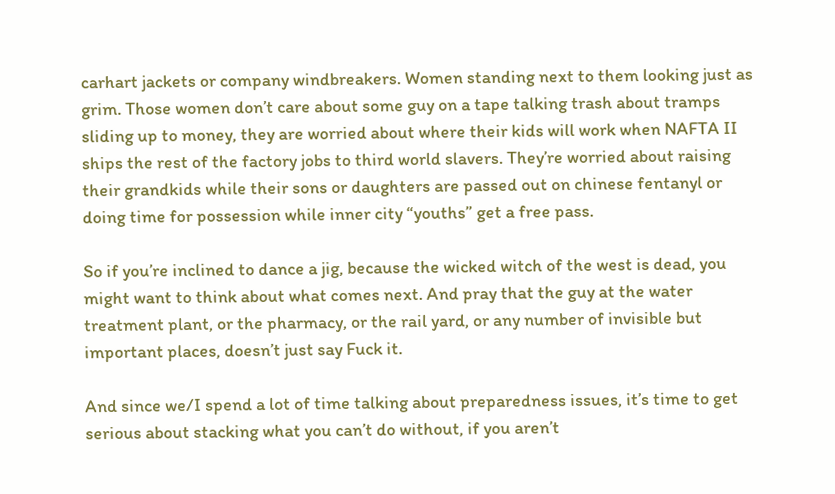carhart jackets or company windbreakers. Women standing next to them looking just as grim. Those women don’t care about some guy on a tape talking trash about tramps sliding up to money, they are worried about where their kids will work when NAFTA II ships the rest of the factory jobs to third world slavers. They’re worried about raising their grandkids while their sons or daughters are passed out on chinese fentanyl or doing time for possession while inner city “youths” get a free pass.

So if you’re inclined to dance a jig, because the wicked witch of the west is dead, you might want to think about what comes next. And pray that the guy at the water treatment plant, or the pharmacy, or the rail yard, or any number of invisible but important places, doesn’t just say Fuck it.

And since we/I spend a lot of time talking about preparedness issues, it’s time to get serious about stacking what you can’t do without, if you aren’t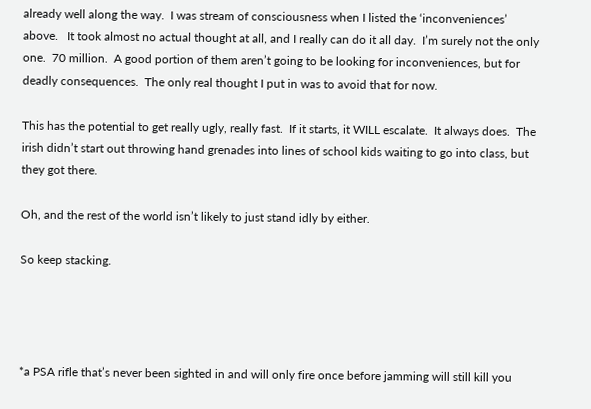already well along the way.  I was stream of consciousness when I listed the ‘inconveniences’ above.   It took almost no actual thought at all, and I really can do it all day.  I’m surely not the only one.  70 million.  A good portion of them aren’t going to be looking for inconveniences, but for deadly consequences.  The only real thought I put in was to avoid that for now.

This has the potential to get really ugly, really fast.  If it starts, it WILL escalate.  It always does.  The irish didn’t start out throwing hand grenades into lines of school kids waiting to go into class, but they got there.

Oh, and the rest of the world isn’t likely to just stand idly by either.

So keep stacking.




*a PSA rifle that’s never been sighted in and will only fire once before jamming will still kill you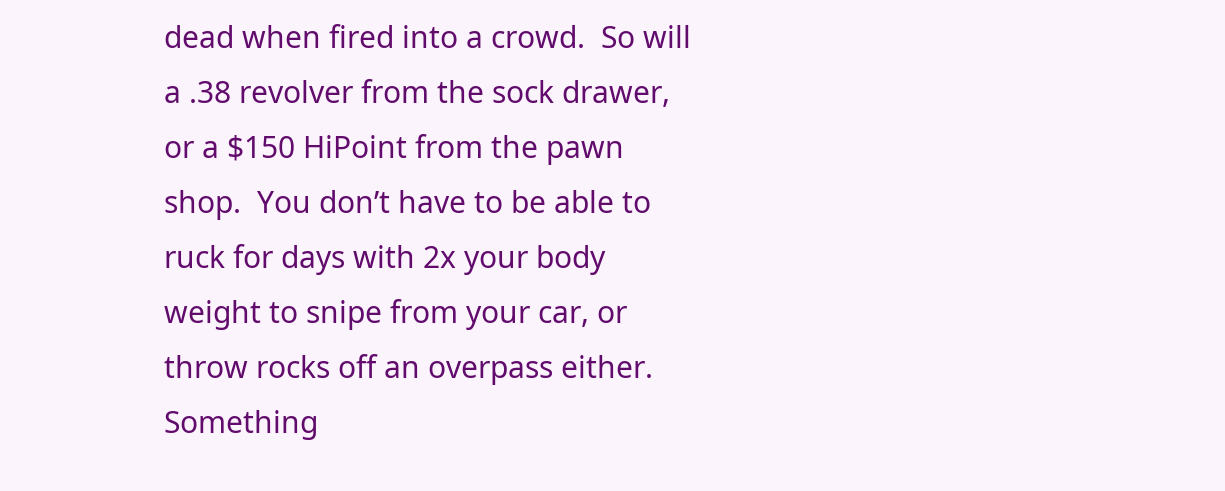dead when fired into a crowd.  So will a .38 revolver from the sock drawer, or a $150 HiPoint from the pawn shop.  You don’t have to be able to ruck for days with 2x your body weight to snipe from your car, or throw rocks off an overpass either.  Something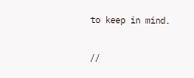to keep in mind.

//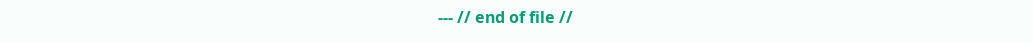--- // end of file //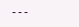---